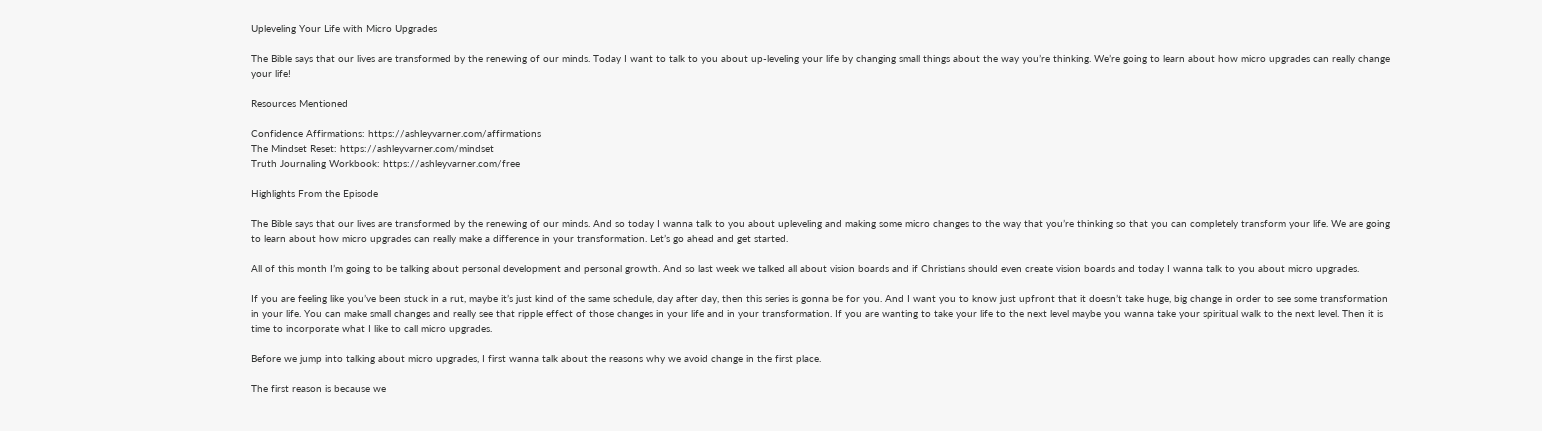Upleveling Your Life with Micro Upgrades

The Bible says that our lives are transformed by the renewing of our minds. Today I want to talk to you about up-leveling your life by changing small things about the way you’re thinking. We’re going to learn about how micro upgrades can really change your life!

Resources Mentioned

Confidence Affirmations: https://ashleyvarner.com/affirmations
The Mindset Reset: https://ashleyvarner.com/mindset
Truth Journaling Workbook: https://ashleyvarner.com/free

Highlights From the Episode

The Bible says that our lives are transformed by the renewing of our minds. And so today I wanna talk to you about upleveling and making some micro changes to the way that you’re thinking so that you can completely transform your life. We are going to learn about how micro upgrades can really make a difference in your transformation. Let’s go ahead and get started.

All of this month I’m going to be talking about personal development and personal growth. And so last week we talked all about vision boards and if Christians should even create vision boards and today I wanna talk to you about micro upgrades.

If you are feeling like you’ve been stuck in a rut, maybe it’s just kind of the same schedule, day after day, then this series is gonna be for you. And I want you to know just upfront that it doesn’t take huge, big change in order to see some transformation in your life. You can make small changes and really see that ripple effect of those changes in your life and in your transformation. If you are wanting to take your life to the next level maybe you wanna take your spiritual walk to the next level. Then it is time to incorporate what I like to call micro upgrades.

Before we jump into talking about micro upgrades, I first wanna talk about the reasons why we avoid change in the first place.

The first reason is because we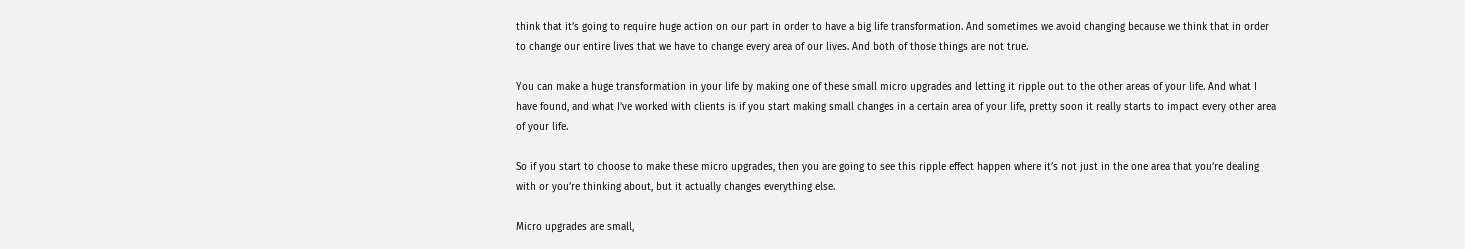think that it’s going to require huge action on our part in order to have a big life transformation. And sometimes we avoid changing because we think that in order to change our entire lives that we have to change every area of our lives. And both of those things are not true.

You can make a huge transformation in your life by making one of these small micro upgrades and letting it ripple out to the other areas of your life. And what I have found, and what I’ve worked with clients is if you start making small changes in a certain area of your life, pretty soon it really starts to impact every other area of your life.

So if you start to choose to make these micro upgrades, then you are going to see this ripple effect happen where it’s not just in the one area that you’re dealing with or you’re thinking about, but it actually changes everything else.

Micro upgrades are small,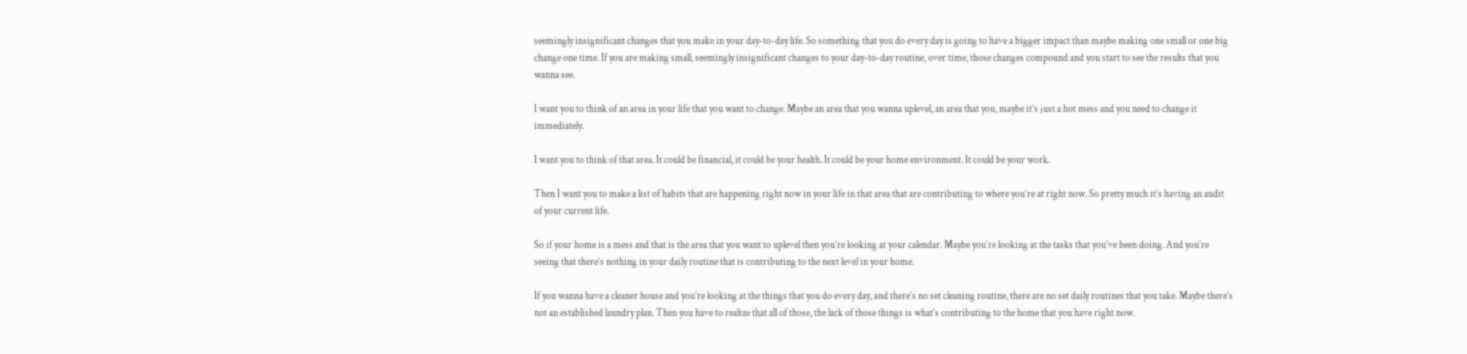seemingly insignificant changes that you make in your day-to-day life. So something that you do every day is going to have a bigger impact than maybe making one small or one big change one time. If you are making small, seemingly insignificant changes to your day-to-day routine, over time, those changes compound and you start to see the results that you wanna see.

I want you to think of an area in your life that you want to change. Maybe an area that you wanna uplevel, an area that you, maybe it’s just a hot mess and you need to change it immediately.

I want you to think of that area. It could be financial, it could be your health. It could be your home environment. It could be your work.

Then I want you to make a list of habits that are happening right now in your life in that area that are contributing to where you’re at right now. So pretty much it’s having an audit of your current life.

So if your home is a mess and that is the area that you want to uplevel then you’re looking at your calendar. Maybe you’re looking at the tasks that you’ve been doing. And you’re seeing that there’s nothing in your daily routine that is contributing to the next level in your home.

If you wanna have a cleaner house and you’re looking at the things that you do every day, and there’s no set cleaning routine, there are no set daily routines that you take. Maybe there’s not an established laundry plan. Then you have to realize that all of those, the lack of those things is what’s contributing to the home that you have right now.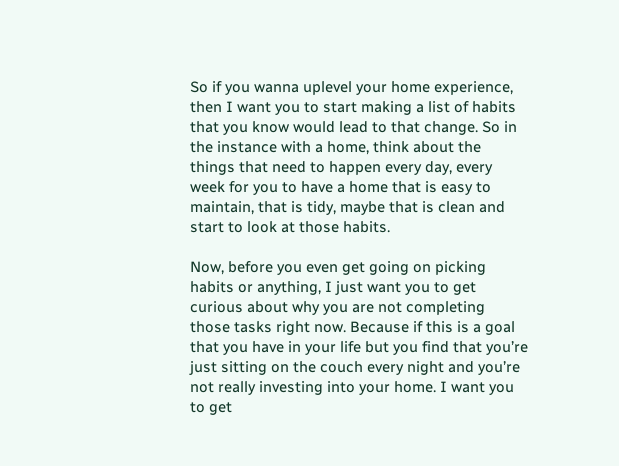So if you wanna uplevel your home experience, then I want you to start making a list of habits that you know would lead to that change. So in the instance with a home, think about the things that need to happen every day, every week for you to have a home that is easy to maintain, that is tidy, maybe that is clean and start to look at those habits.

Now, before you even get going on picking habits or anything, I just want you to get curious about why you are not completing those tasks right now. Because if this is a goal that you have in your life but you find that you’re just sitting on the couch every night and you’re not really investing into your home. I want you to get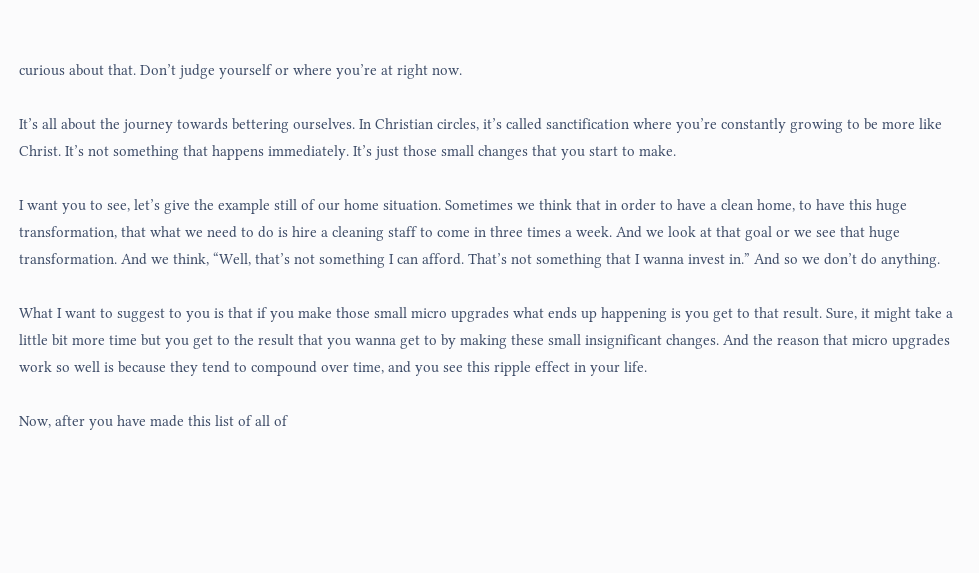curious about that. Don’t judge yourself or where you’re at right now.

It’s all about the journey towards bettering ourselves. In Christian circles, it’s called sanctification where you’re constantly growing to be more like Christ. It’s not something that happens immediately. It’s just those small changes that you start to make.

I want you to see, let’s give the example still of our home situation. Sometimes we think that in order to have a clean home, to have this huge transformation, that what we need to do is hire a cleaning staff to come in three times a week. And we look at that goal or we see that huge transformation. And we think, “Well, that’s not something I can afford. That’s not something that I wanna invest in.” And so we don’t do anything.

What I want to suggest to you is that if you make those small micro upgrades what ends up happening is you get to that result. Sure, it might take a little bit more time but you get to the result that you wanna get to by making these small insignificant changes. And the reason that micro upgrades work so well is because they tend to compound over time, and you see this ripple effect in your life.

Now, after you have made this list of all of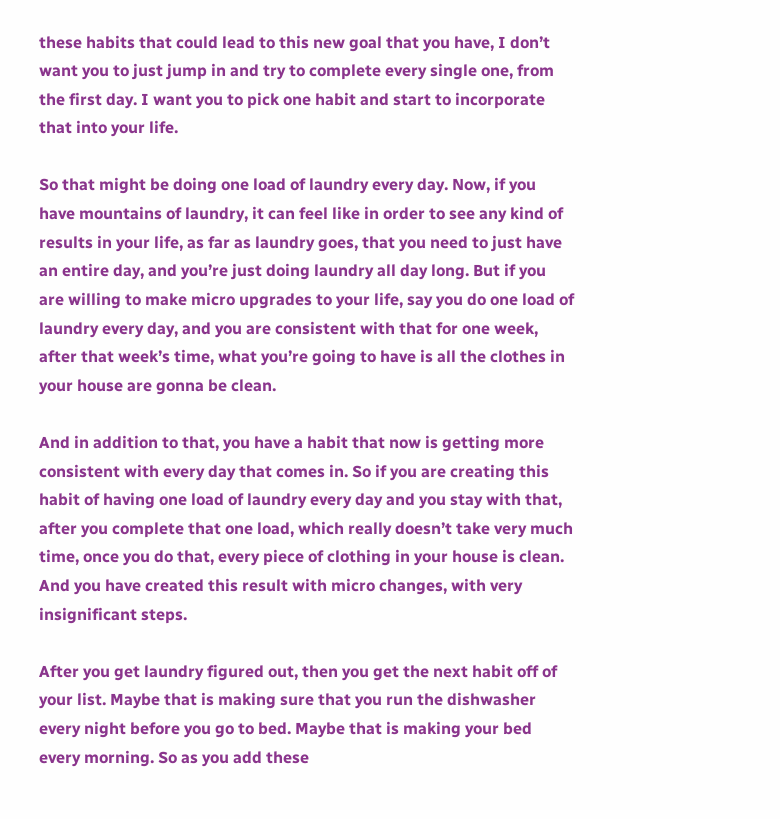these habits that could lead to this new goal that you have, I don’t want you to just jump in and try to complete every single one, from the first day. I want you to pick one habit and start to incorporate that into your life.

So that might be doing one load of laundry every day. Now, if you have mountains of laundry, it can feel like in order to see any kind of results in your life, as far as laundry goes, that you need to just have an entire day, and you’re just doing laundry all day long. But if you are willing to make micro upgrades to your life, say you do one load of laundry every day, and you are consistent with that for one week, after that week’s time, what you’re going to have is all the clothes in your house are gonna be clean.

And in addition to that, you have a habit that now is getting more consistent with every day that comes in. So if you are creating this habit of having one load of laundry every day and you stay with that, after you complete that one load, which really doesn’t take very much time, once you do that, every piece of clothing in your house is clean. And you have created this result with micro changes, with very insignificant steps.

After you get laundry figured out, then you get the next habit off of your list. Maybe that is making sure that you run the dishwasher every night before you go to bed. Maybe that is making your bed every morning. So as you add these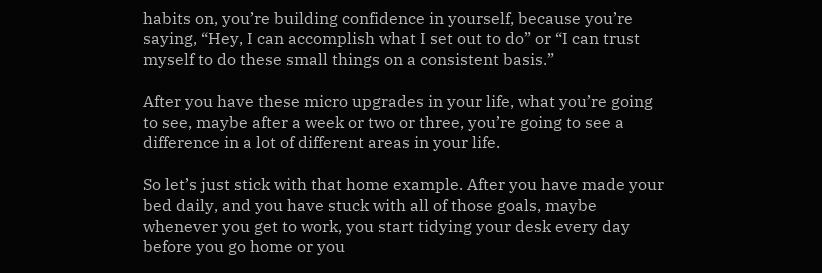habits on, you’re building confidence in yourself, because you’re saying, “Hey, I can accomplish what I set out to do” or “I can trust myself to do these small things on a consistent basis.”

After you have these micro upgrades in your life, what you’re going to see, maybe after a week or two or three, you’re going to see a difference in a lot of different areas in your life.

So let’s just stick with that home example. After you have made your bed daily, and you have stuck with all of those goals, maybe whenever you get to work, you start tidying your desk every day before you go home or you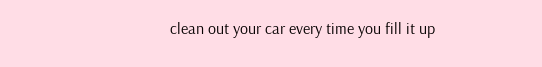clean out your car every time you fill it up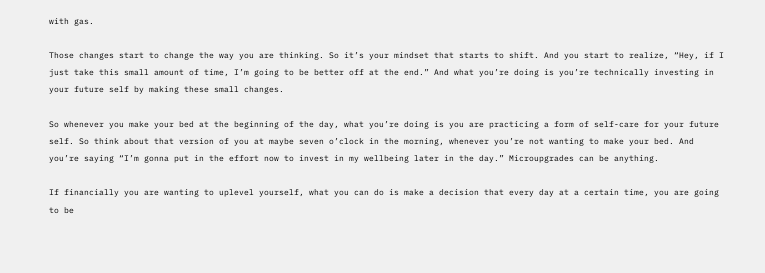with gas.

Those changes start to change the way you are thinking. So it’s your mindset that starts to shift. And you start to realize, “Hey, if I just take this small amount of time, I’m going to be better off at the end.” And what you’re doing is you’re technically investing in your future self by making these small changes.

So whenever you make your bed at the beginning of the day, what you’re doing is you are practicing a form of self-care for your future self. So think about that version of you at maybe seven o’clock in the morning, whenever you’re not wanting to make your bed. And you’re saying “I’m gonna put in the effort now to invest in my wellbeing later in the day.” Microupgrades can be anything.

If financially you are wanting to uplevel yourself, what you can do is make a decision that every day at a certain time, you are going to be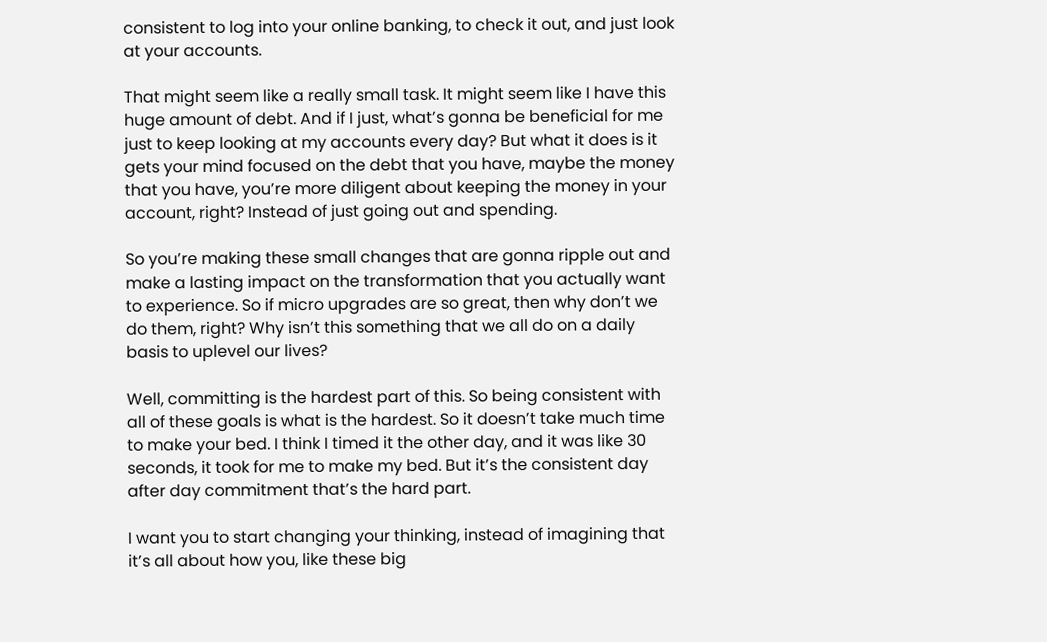consistent to log into your online banking, to check it out, and just look at your accounts.

That might seem like a really small task. It might seem like I have this huge amount of debt. And if I just, what’s gonna be beneficial for me just to keep looking at my accounts every day? But what it does is it gets your mind focused on the debt that you have, maybe the money that you have, you’re more diligent about keeping the money in your account, right? Instead of just going out and spending.

So you’re making these small changes that are gonna ripple out and make a lasting impact on the transformation that you actually want to experience. So if micro upgrades are so great, then why don’t we do them, right? Why isn’t this something that we all do on a daily basis to uplevel our lives?

Well, committing is the hardest part of this. So being consistent with all of these goals is what is the hardest. So it doesn’t take much time to make your bed. I think I timed it the other day, and it was like 30 seconds, it took for me to make my bed. But it’s the consistent day after day commitment that’s the hard part.

I want you to start changing your thinking, instead of imagining that it’s all about how you, like these big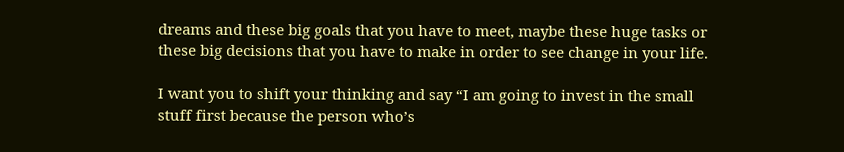dreams and these big goals that you have to meet, maybe these huge tasks or these big decisions that you have to make in order to see change in your life.

I want you to shift your thinking and say “I am going to invest in the small stuff first because the person who’s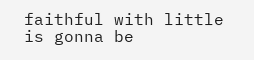faithful with little is gonna be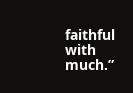faithful with much.”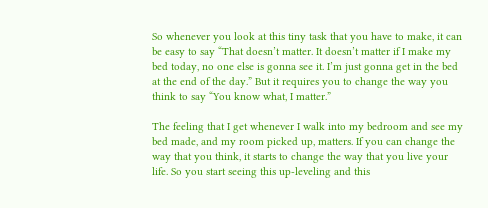So whenever you look at this tiny task that you have to make, it can be easy to say “That doesn’t matter. It doesn’t matter if I make my bed today, no one else is gonna see it. I’m just gonna get in the bed at the end of the day.” But it requires you to change the way you think to say “You know what, I matter.”

The feeling that I get whenever I walk into my bedroom and see my bed made, and my room picked up, matters. If you can change the way that you think, it starts to change the way that you live your life. So you start seeing this up-leveling and this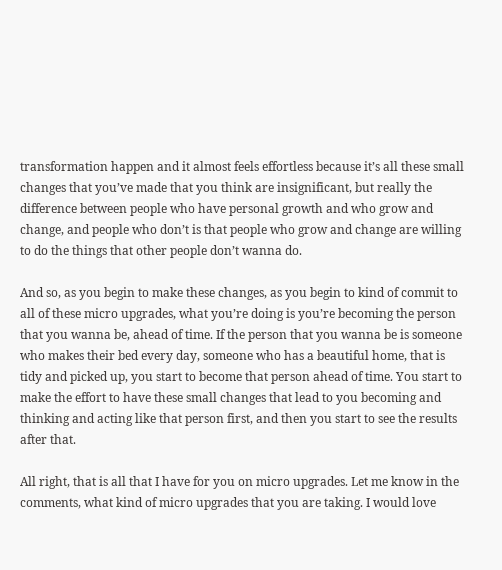transformation happen and it almost feels effortless because it’s all these small changes that you’ve made that you think are insignificant, but really the difference between people who have personal growth and who grow and change, and people who don’t is that people who grow and change are willing to do the things that other people don’t wanna do.

And so, as you begin to make these changes, as you begin to kind of commit to all of these micro upgrades, what you’re doing is you’re becoming the person that you wanna be, ahead of time. If the person that you wanna be is someone who makes their bed every day, someone who has a beautiful home, that is tidy and picked up, you start to become that person ahead of time. You start to make the effort to have these small changes that lead to you becoming and thinking and acting like that person first, and then you start to see the results after that.

All right, that is all that I have for you on micro upgrades. Let me know in the comments, what kind of micro upgrades that you are taking. I would love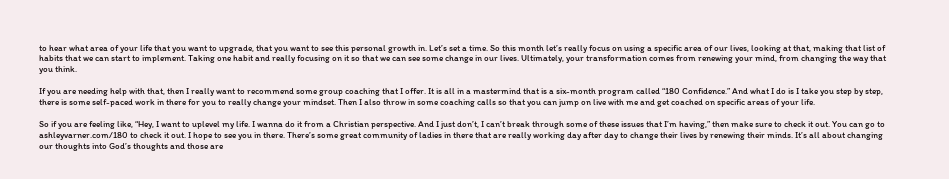to hear what area of your life that you want to upgrade, that you want to see this personal growth in. Let’s set a time. So this month let’s really focus on using a specific area of our lives, looking at that, making that list of habits that we can start to implement. Taking one habit and really focusing on it so that we can see some change in our lives. Ultimately, your transformation comes from renewing your mind, from changing the way that you think.

If you are needing help with that, then I really want to recommend some group coaching that I offer. It is all in a mastermind that is a six-month program called “180 Confidence.” And what I do is I take you step by step, there is some self-paced work in there for you to really change your mindset. Then I also throw in some coaching calls so that you can jump on live with me and get coached on specific areas of your life.

So if you are feeling like, “Hey, I want to uplevel my life. I wanna do it from a Christian perspective. And I just don’t, I can’t break through some of these issues that I’m having,” then make sure to check it out. You can go to ashleyvarner.com/180 to check it out. I hope to see you in there. There’s some great community of ladies in there that are really working day after day to change their lives by renewing their minds. It’s all about changing our thoughts into God’s thoughts and those are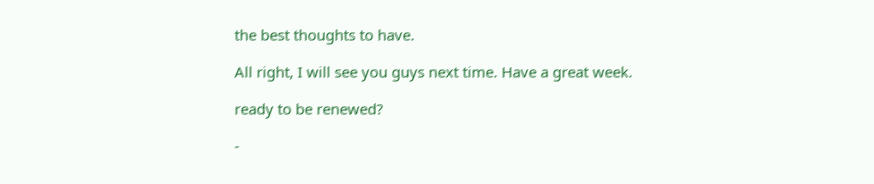the best thoughts to have.

All right, I will see you guys next time. Have a great week.

ready to be renewed?

-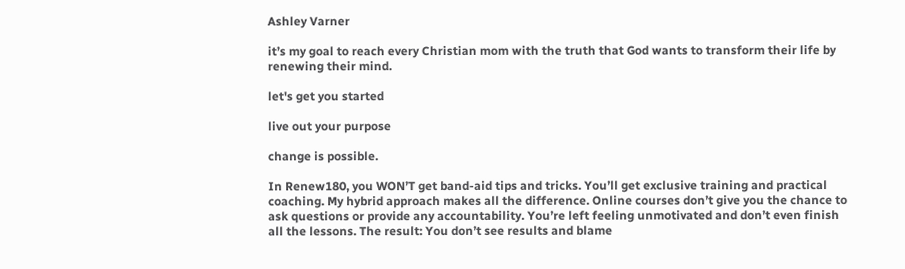Ashley Varner

it’s my goal to reach every Christian mom with the truth that God wants to transform their life by renewing their mind.

let's get you started

live out your purpose

change is possible.

In Renew180, you WON’T get band-aid tips and tricks. You’ll get exclusive training and practical coaching. My hybrid approach makes all the difference. Online courses don’t give you the chance to ask questions or provide any accountability. You’re left feeling unmotivated and don’t even finish all the lessons. The result: You don’t see results and blame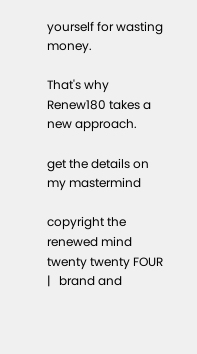yourself for wasting money.

That's why Renew180 takes a new approach.

get the details on my mastermind

copyright the renewed mind twenty twenty FOUR   |   brand and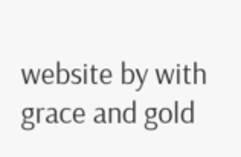website by with grace and gold